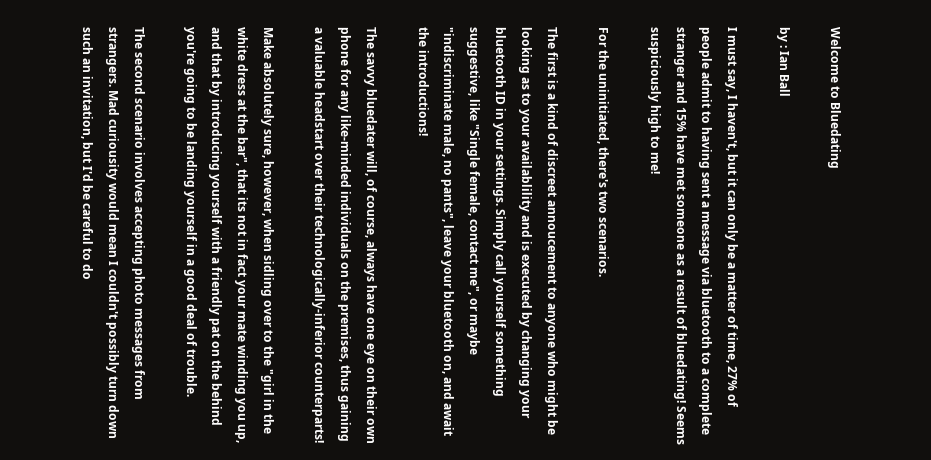Welcome to Bluedating

by : Ian Ball

I must say, I haven't, but it can only be a matter of time, 27% of people admit to having sent a message via bluetooth to a complete stranger and 15% have met someone as a result of bluedating! Seems suspiciously high to me!

For the uninitiated, there's two scenarios.

The first is a kind of discreet annoucement to anyone who might be looking as to your availablility and is executed by changing your bluetooth ID in your settings. Simply call yourself something suggestive, like "Single female, contact me", or maybe "indiscriminate male, no pants", leave your bluetooth on, and await the introductions!

The savvy bluedater will, of course, always have one eye on their own phone for any like-minded individuals on the premises, thus gaining a valuable headstart over their technologically-inferior counterparts!

Make absolutely sure, however, when sidling over to the "girl in the white dress at the bar", that its not in fact your mate winding you up, and that by introducing yourself with a friendly pat on the behind you're going to be landing yourself in a good deal of trouble.

The second scenario involves accepting photo messages from strangers. Mad curiousity would mean I couldn't possibly turn down such an invitation, but I'd be careful to do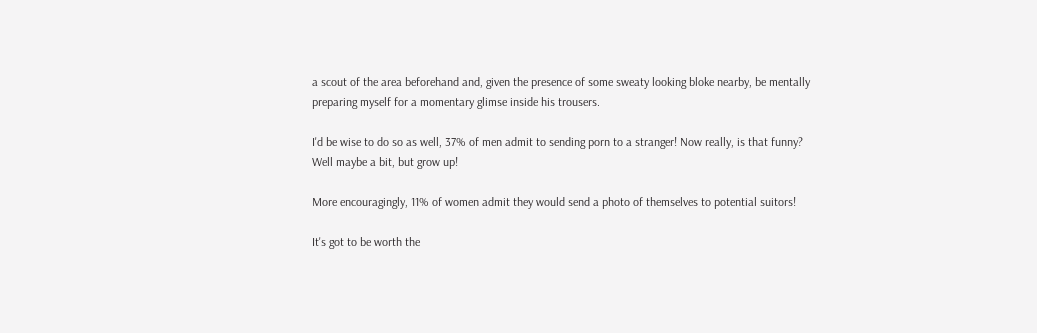a scout of the area beforehand and, given the presence of some sweaty looking bloke nearby, be mentally preparing myself for a momentary glimse inside his trousers.

I'd be wise to do so as well, 37% of men admit to sending porn to a stranger! Now really, is that funny? Well maybe a bit, but grow up!

More encouragingly, 11% of women admit they would send a photo of themselves to potential suitors!

It's got to be worth the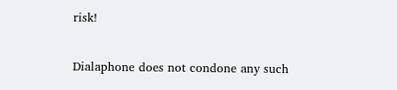risk!

Dialaphone does not condone any such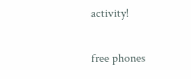activity!

free phones